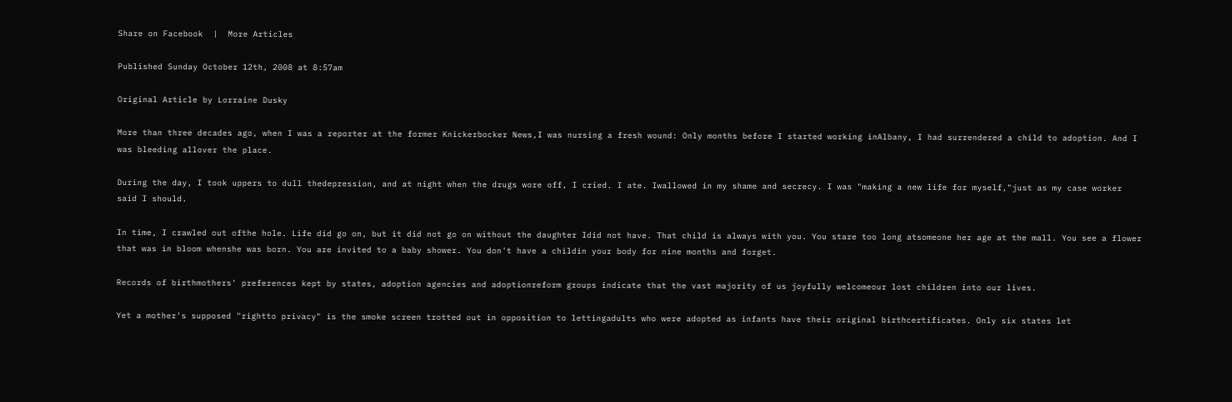Share on Facebook  |  More Articles

Published Sunday October 12th, 2008 at 8:57am

Original Article by Lorraine Dusky

More than three decades ago, when I was a reporter at the former Knickerbocker News,I was nursing a fresh wound: Only months before I started working inAlbany, I had surrendered a child to adoption. And I was bleeding allover the place.

During the day, I took uppers to dull thedepression, and at night when the drugs wore off, I cried. I ate. Iwallowed in my shame and secrecy. I was "making a new life for myself,"just as my case worker said I should.

In time, I crawled out ofthe hole. Life did go on, but it did not go on without the daughter Idid not have. That child is always with you. You stare too long atsomeone her age at the mall. You see a flower that was in bloom whenshe was born. You are invited to a baby shower. You don't have a childin your body for nine months and forget.

Records of birthmothers' preferences kept by states, adoption agencies and adoptionreform groups indicate that the vast majority of us joyfully welcomeour lost children into our lives.

Yet a mother's supposed "rightto privacy" is the smoke screen trotted out in opposition to lettingadults who were adopted as infants have their original birthcertificates. Only six states let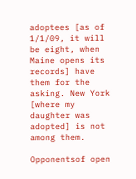adoptees [as of 1/1/09, it will be eight, when Maine opens its records] have them for the asking. New York [where my daughter was adopted] is not among them.

Opponentsof open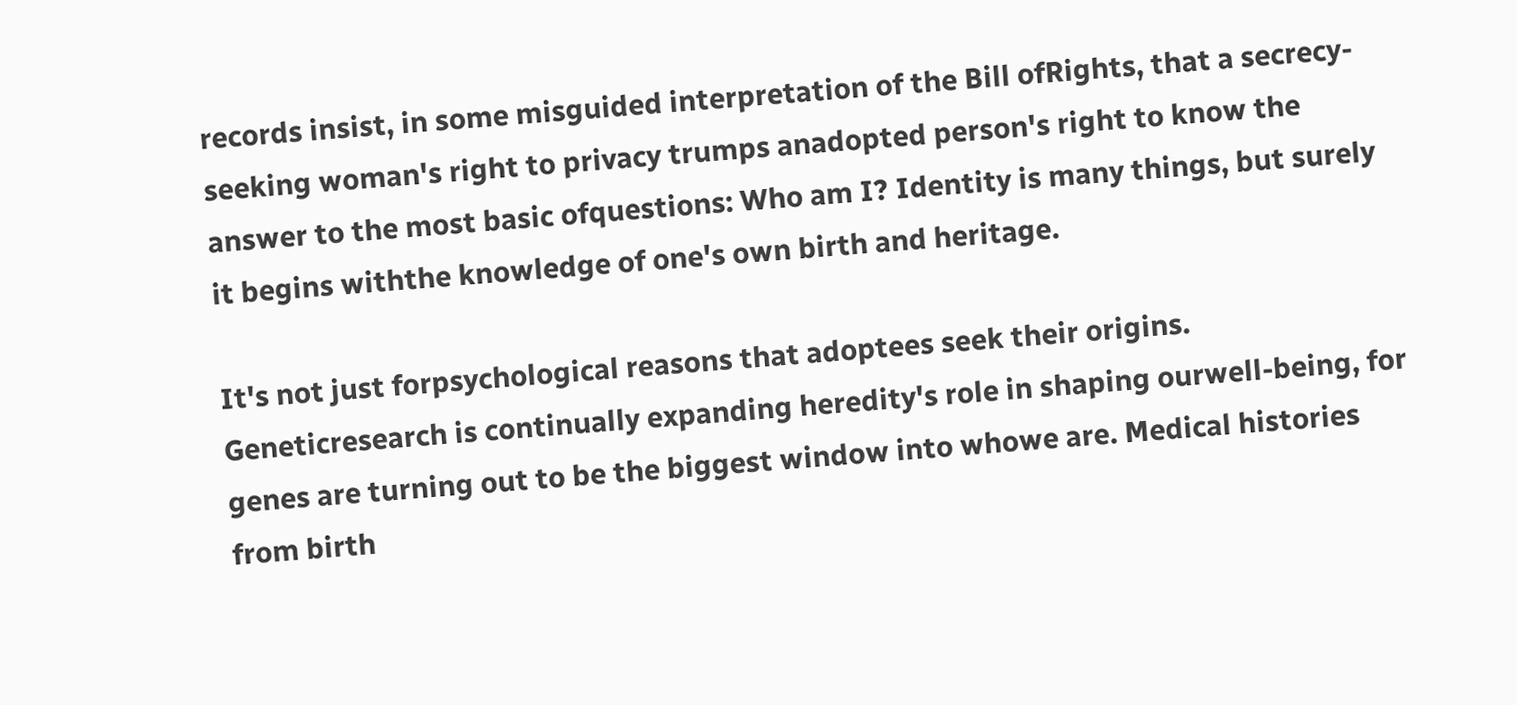records insist, in some misguided interpretation of the Bill ofRights, that a secrecy-seeking woman's right to privacy trumps anadopted person's right to know the answer to the most basic ofquestions: Who am I? Identity is many things, but surely it begins withthe knowledge of one's own birth and heritage.

It's not just forpsychological reasons that adoptees seek their origins. Geneticresearch is continually expanding heredity's role in shaping ourwell-being, for genes are turning out to be the biggest window into whowe are. Medical histories from birth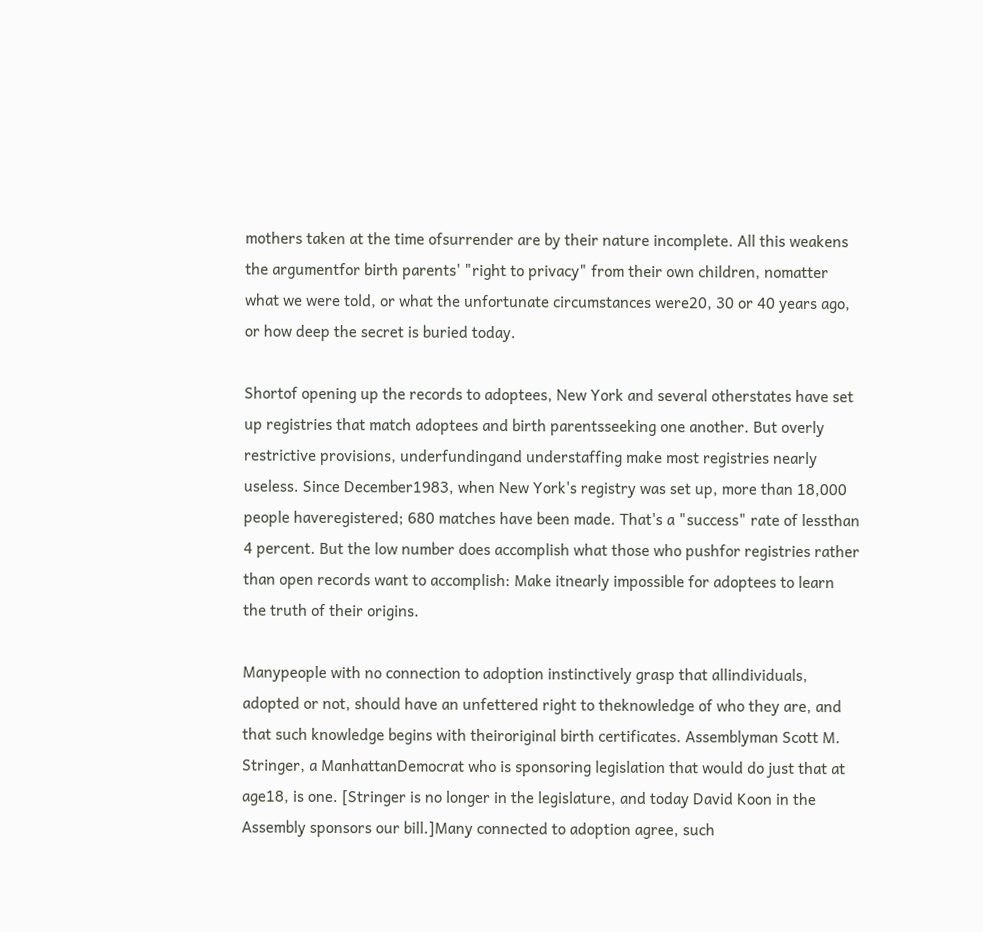mothers taken at the time ofsurrender are by their nature incomplete. All this weakens the argumentfor birth parents' "right to privacy" from their own children, nomatter what we were told, or what the unfortunate circumstances were20, 30 or 40 years ago, or how deep the secret is buried today.

Shortof opening up the records to adoptees, New York and several otherstates have set up registries that match adoptees and birth parentsseeking one another. But overly restrictive provisions, underfundingand understaffing make most registries nearly useless. Since December1983, when New York's registry was set up, more than 18,000 people haveregistered; 680 matches have been made. That's a "success" rate of lessthan 4 percent. But the low number does accomplish what those who pushfor registries rather than open records want to accomplish: Make itnearly impossible for adoptees to learn the truth of their origins.

Manypeople with no connection to adoption instinctively grasp that allindividuals, adopted or not, should have an unfettered right to theknowledge of who they are, and that such knowledge begins with theiroriginal birth certificates. Assemblyman Scott M. Stringer, a ManhattanDemocrat who is sponsoring legislation that would do just that at age18, is one. [Stringer is no longer in the legislature, and today David Koon in the Assembly sponsors our bill.]Many connected to adoption agree, such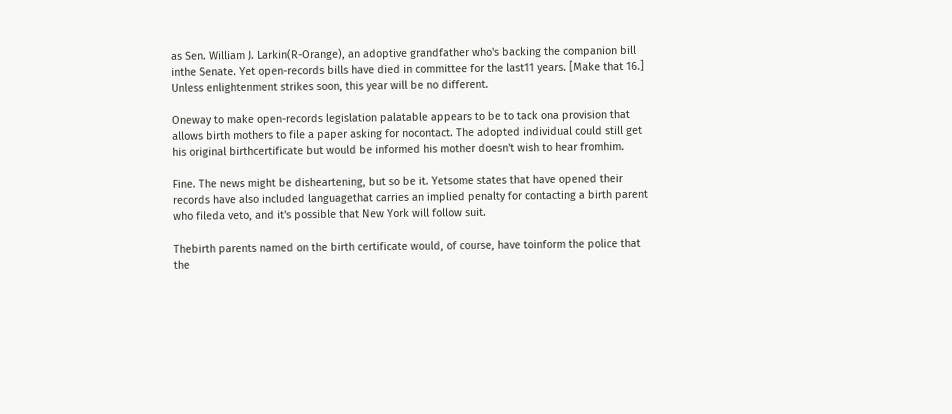as Sen. William J. Larkin(R-Orange), an adoptive grandfather who's backing the companion bill inthe Senate. Yet open-records bills have died in committee for the last11 years. [Make that 16.] Unless enlightenment strikes soon, this year will be no different.

Oneway to make open-records legislation palatable appears to be to tack ona provision that allows birth mothers to file a paper asking for nocontact. The adopted individual could still get his original birthcertificate but would be informed his mother doesn't wish to hear fromhim.

Fine. The news might be disheartening, but so be it. Yetsome states that have opened their records have also included languagethat carries an implied penalty for contacting a birth parent who fileda veto, and it's possible that New York will follow suit.

Thebirth parents named on the birth certificate would, of course, have toinform the police that the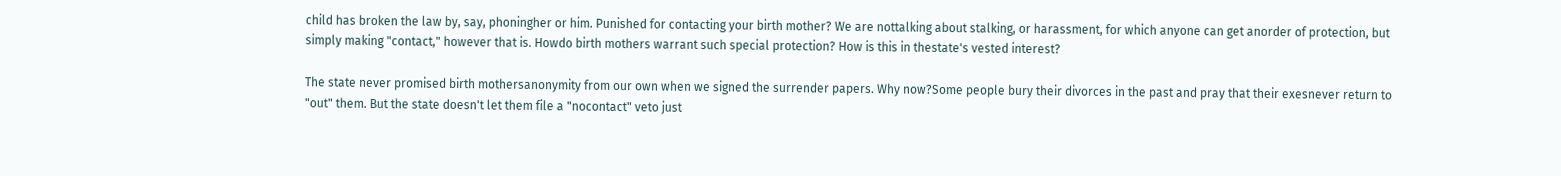child has broken the law by, say, phoningher or him. Punished for contacting your birth mother? We are nottalking about stalking, or harassment, for which anyone can get anorder of protection, but simply making "contact," however that is. Howdo birth mothers warrant such special protection? How is this in thestate's vested interest?

The state never promised birth mothersanonymity from our own when we signed the surrender papers. Why now?Some people bury their divorces in the past and pray that their exesnever return to "out" them. But the state doesn't let them file a "nocontact" veto just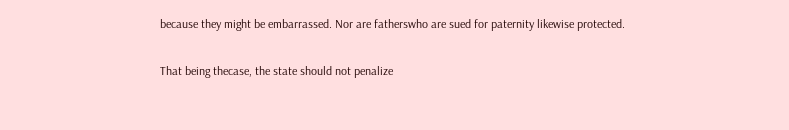because they might be embarrassed. Nor are fatherswho are sued for paternity likewise protected.

That being thecase, the state should not penalize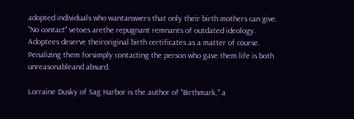adopted individuals who wantanswers that only their birth mothers can give. "No contact" vetoes arethe repugnant remnants of outdated ideology. Adoptees deserve theiroriginal birth certificates as a matter of course. Penalizing them forsimply contacting the person who gave them life is both unreasonableand absurd.

Lorraine Dusky of Sag Harbor is the author of "Birthmark," a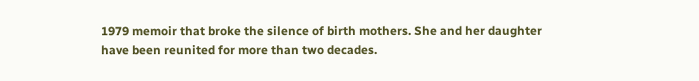1979 memoir that broke the silence of birth mothers. She and her daughter have been reunited for more than two decades.